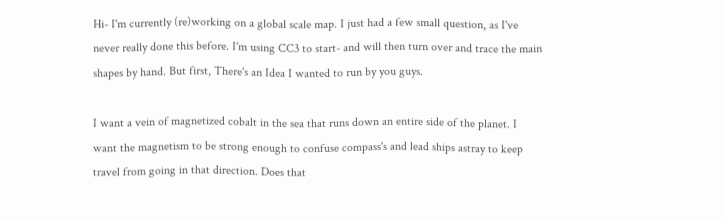Hi- I'm currently (re)working on a global scale map. I just had a few small question, as I've never really done this before. I'm using CC3 to start- and will then turn over and trace the main shapes by hand. But first, There's an Idea I wanted to run by you guys.

I want a vein of magnetized cobalt in the sea that runs down an entire side of the planet. I want the magnetism to be strong enough to confuse compass's and lead ships astray to keep travel from going in that direction. Does that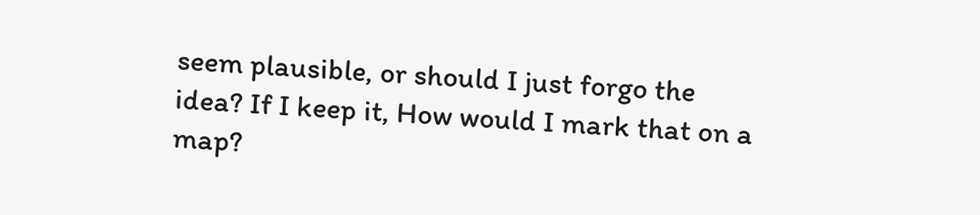seem plausible, or should I just forgo the idea? If I keep it, How would I mark that on a map?